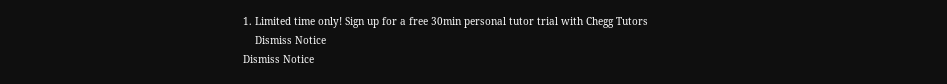1. Limited time only! Sign up for a free 30min personal tutor trial with Chegg Tutors
    Dismiss Notice
Dismiss Notice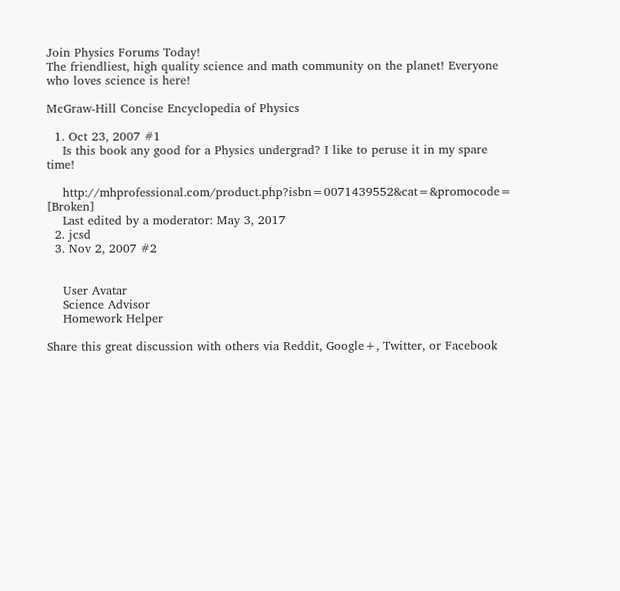Join Physics Forums Today!
The friendliest, high quality science and math community on the planet! Everyone who loves science is here!

McGraw-Hill Concise Encyclopedia of Physics

  1. Oct 23, 2007 #1
    Is this book any good for a Physics undergrad? I like to peruse it in my spare time!

    http://mhprofessional.com/product.php?isbn=0071439552&cat=&promocode= [Broken]
    Last edited by a moderator: May 3, 2017
  2. jcsd
  3. Nov 2, 2007 #2


    User Avatar
    Science Advisor
    Homework Helper

Share this great discussion with others via Reddit, Google+, Twitter, or Facebook